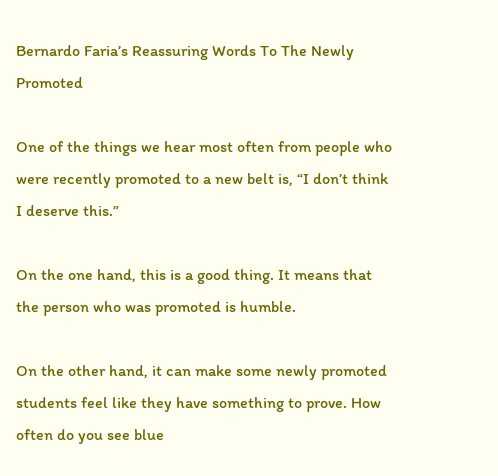Bernardo Faria’s Reassuring Words To The Newly Promoted

One of the things we hear most often from people who were recently promoted to a new belt is, “I don’t think I deserve this.”

On the one hand, this is a good thing. It means that the person who was promoted is humble.

On the other hand, it can make some newly promoted students feel like they have something to prove. How often do you see blue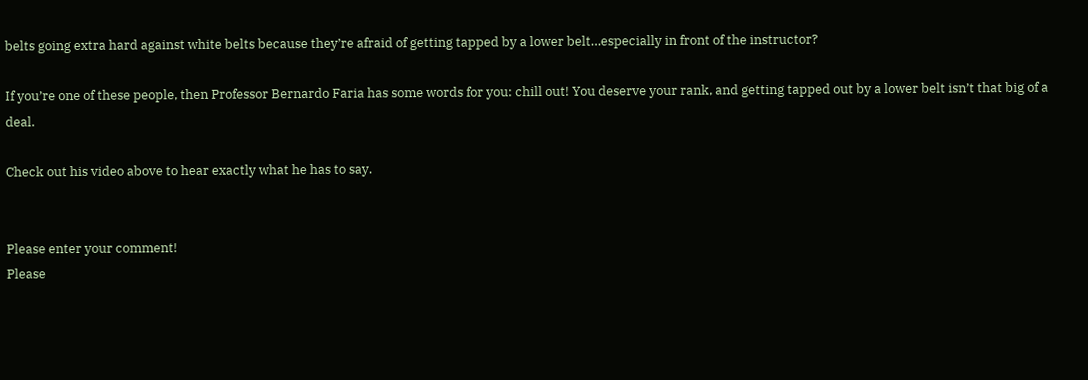belts going extra hard against white belts because they’re afraid of getting tapped by a lower belt…especially in front of the instructor?

If you’re one of these people, then Professor Bernardo Faria has some words for you: chill out! You deserve your rank, and getting tapped out by a lower belt isn’t that big of a deal.

Check out his video above to hear exactly what he has to say.


Please enter your comment!
Please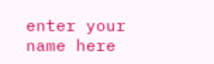enter your name here